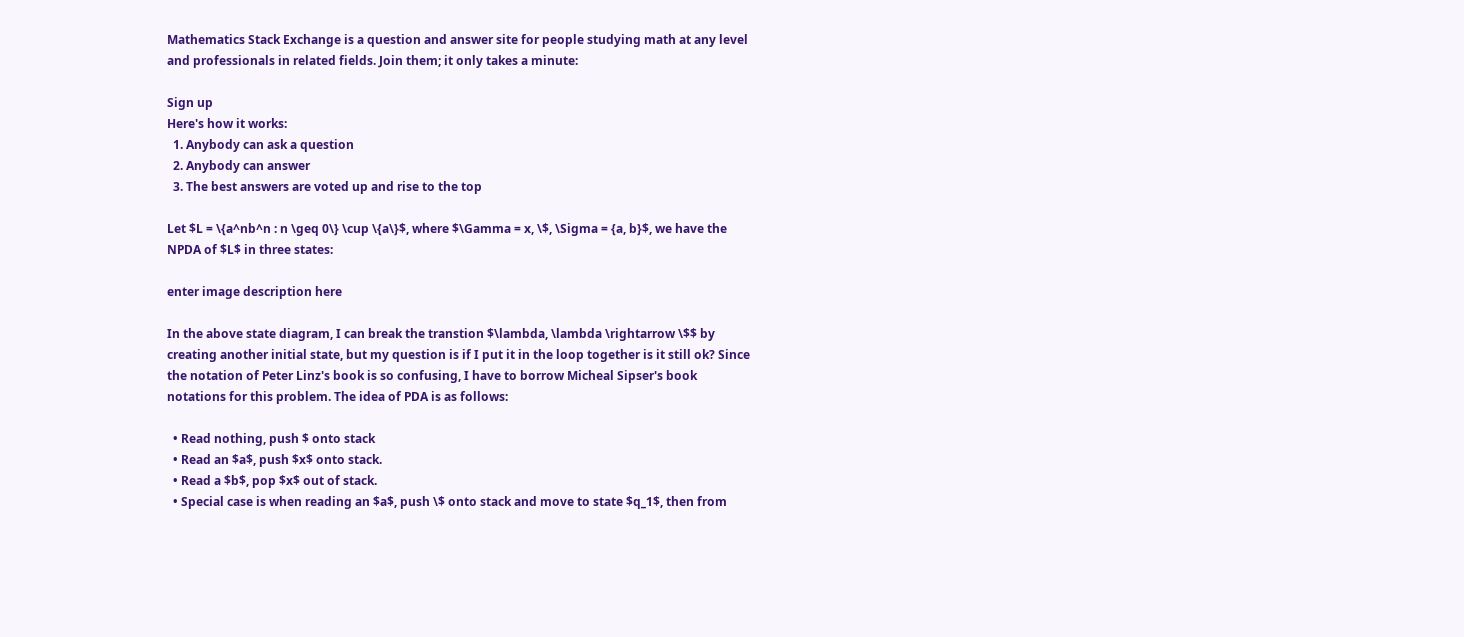Mathematics Stack Exchange is a question and answer site for people studying math at any level and professionals in related fields. Join them; it only takes a minute:

Sign up
Here's how it works:
  1. Anybody can ask a question
  2. Anybody can answer
  3. The best answers are voted up and rise to the top

Let $L = \{a^nb^n : n \geq 0\} \cup \{a\}$, where $\Gamma = x, \$, \Sigma = {a, b}$, we have the NPDA of $L$ in three states:

enter image description here

In the above state diagram, I can break the transtion $\lambda, \lambda \rightarrow \$$ by creating another initial state, but my question is if I put it in the loop together is it still ok? Since the notation of Peter Linz's book is so confusing, I have to borrow Micheal Sipser's book notations for this problem. The idea of PDA is as follows:

  • Read nothing, push $ onto stack
  • Read an $a$, push $x$ onto stack.
  • Read a $b$, pop $x$ out of stack.
  • Special case is when reading an $a$, push \$ onto stack and move to state $q_1$, then from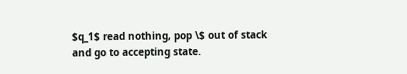$q_1$ read nothing, pop \$ out of stack and go to accepting state.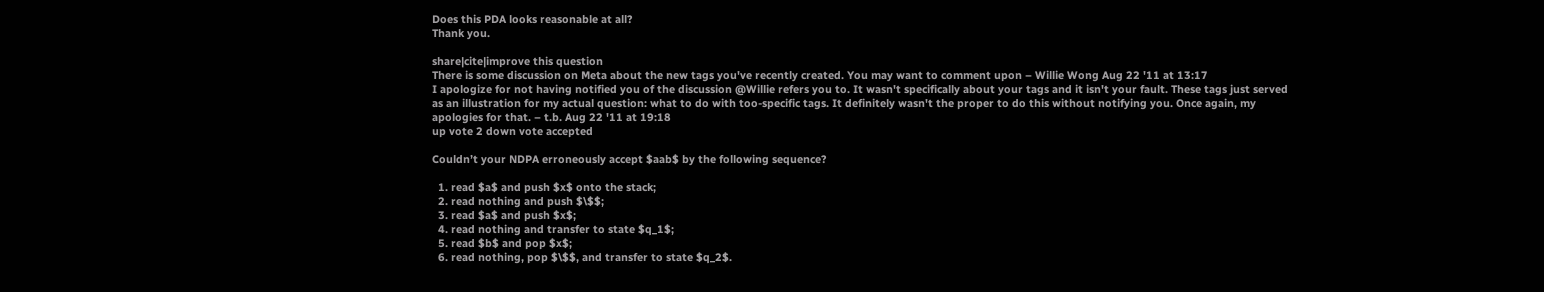Does this PDA looks reasonable at all?
Thank you.

share|cite|improve this question
There is some discussion on Meta about the new tags you've recently created. You may want to comment upon – Willie Wong Aug 22 '11 at 13:17
I apologize for not having notified you of the discussion @Willie refers you to. It wasn't specifically about your tags and it isn't your fault. These tags just served as an illustration for my actual question: what to do with too-specific tags. It definitely wasn't the proper to do this without notifying you. Once again, my apologies for that. – t.b. Aug 22 '11 at 19:18
up vote 2 down vote accepted

Couldn’t your NDPA erroneously accept $aab$ by the following sequence?

  1. read $a$ and push $x$ onto the stack;
  2. read nothing and push $\$$;
  3. read $a$ and push $x$;
  4. read nothing and transfer to state $q_1$;
  5. read $b$ and pop $x$;
  6. read nothing, pop $\$$, and transfer to state $q_2$.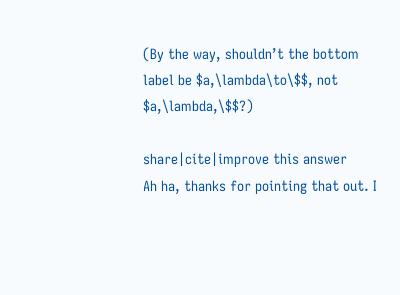(By the way, shouldn’t the bottom label be $a,\lambda\to\$$, not $a,\lambda,\$$?)

share|cite|improve this answer
Ah ha, thanks for pointing that out. I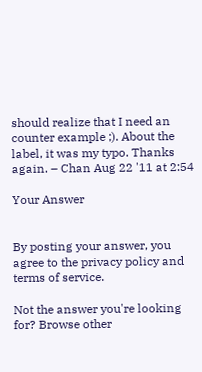should realize that I need an counter example ;). About the label, it was my typo. Thanks again. – Chan Aug 22 '11 at 2:54

Your Answer


By posting your answer, you agree to the privacy policy and terms of service.

Not the answer you're looking for? Browse other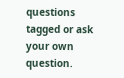questions tagged or ask your own question.